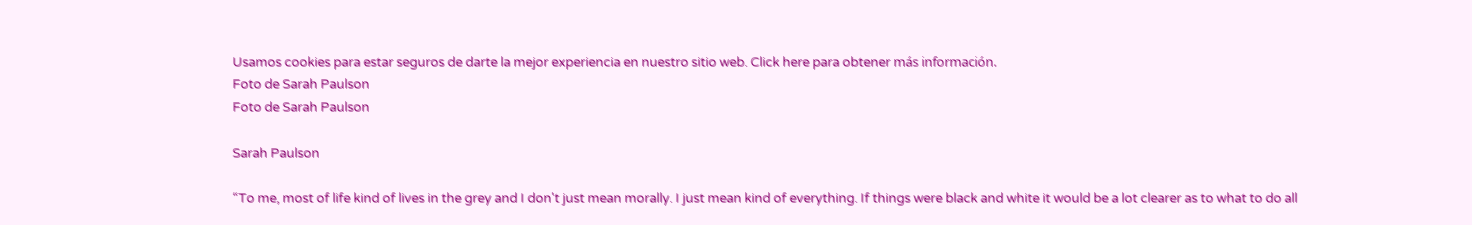Usamos cookies para estar seguros de darte la mejor experiencia en nuestro sitio web. Click here para obtener más información.
Foto de Sarah Paulson
Foto de Sarah Paulson

Sarah Paulson

“To me, most of life kind of lives in the grey and I don't just mean morally. I just mean kind of everything. If things were black and white it would be a lot clearer as to what to do all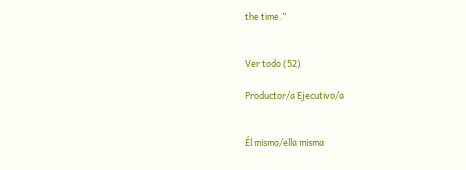the time.”


Ver todo (52)

Productor/a Ejecutivo/a


Él mismo/ella misma